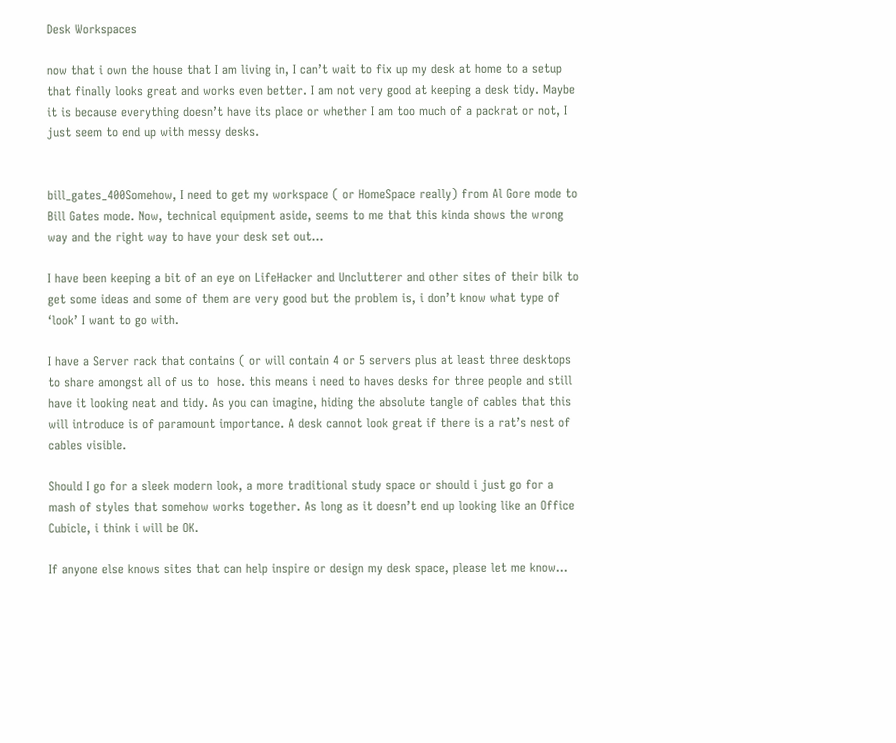Desk Workspaces

now that i own the house that I am living in, I can’t wait to fix up my desk at home to a setup that finally looks great and works even better. I am not very good at keeping a desk tidy. Maybe it is because everything doesn’t have its place or whether I am too much of a packrat or not, I just seem to end up with messy desks.


bill_gates_400Somehow, I need to get my workspace ( or HomeSpace really) from Al Gore mode to Bill Gates mode. Now, technical equipment aside, seems to me that this kinda shows the wrong way and the right way to have your desk set out…

I have been keeping a bit of an eye on LifeHacker and Unclutterer and other sites of their bilk to get some ideas and some of them are very good but the problem is, i don’t know what type of ‘look’ I want to go with.

I have a Server rack that contains ( or will contain 4 or 5 servers plus at least three desktops to share amongst all of us to  hose. this means i need to haves desks for three people and still have it looking neat and tidy. As you can imagine, hiding the absolute tangle of cables that this will introduce is of paramount importance. A desk cannot look great if there is a rat’s nest of cables visible.

Should I go for a sleek modern look, a more traditional study space or should i just go for a mash of styles that somehow works together. As long as it doesn’t end up looking like an Office Cubicle, i think i will be OK.

If anyone else knows sites that can help inspire or design my desk space, please let me know…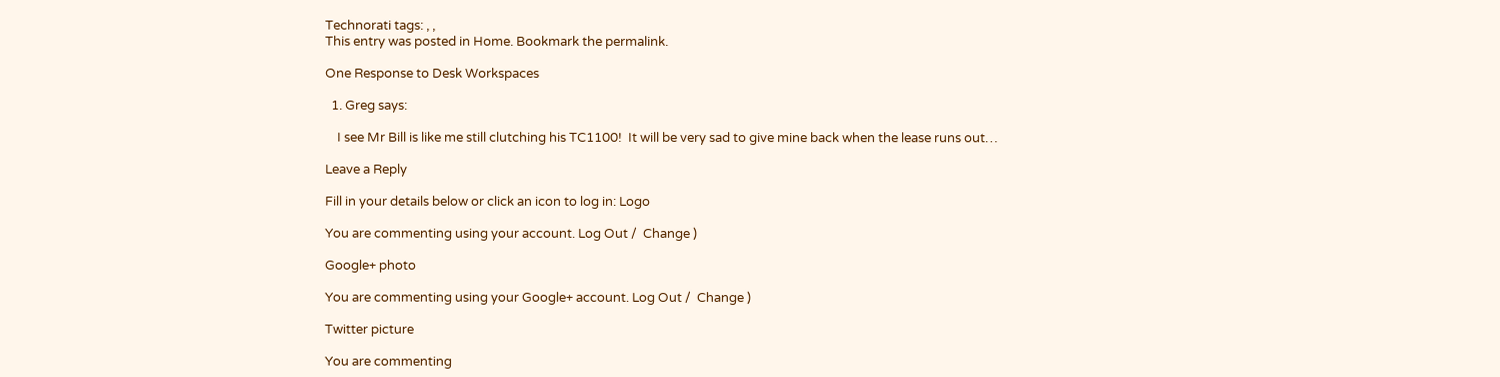Technorati tags: , ,
This entry was posted in Home. Bookmark the permalink.

One Response to Desk Workspaces

  1. Greg says:

    I see Mr Bill is like me still clutching his TC1100!  It will be very sad to give mine back when the lease runs out…

Leave a Reply

Fill in your details below or click an icon to log in: Logo

You are commenting using your account. Log Out /  Change )

Google+ photo

You are commenting using your Google+ account. Log Out /  Change )

Twitter picture

You are commenting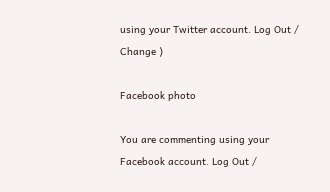using your Twitter account. Log Out /  Change )

Facebook photo

You are commenting using your Facebook account. Log Out /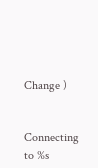Change )


Connecting to %s